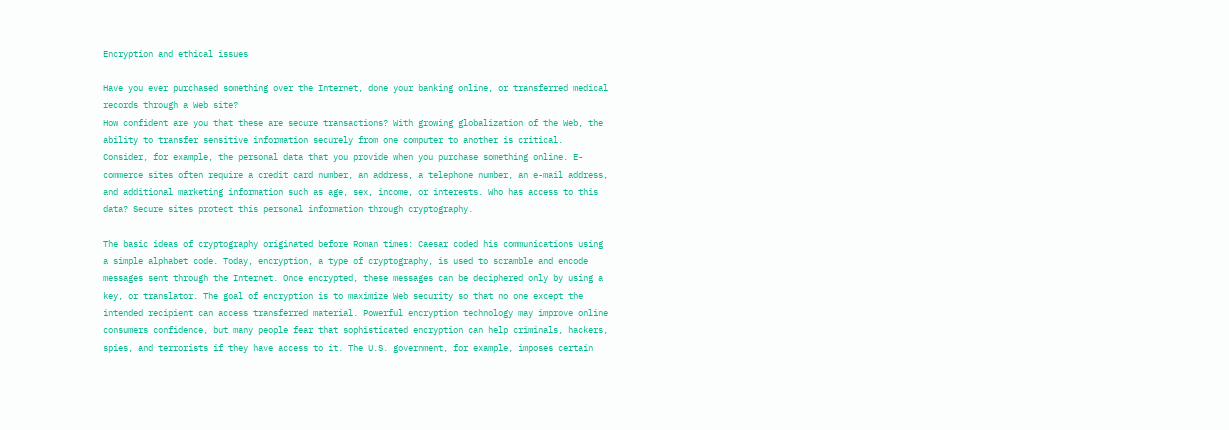Encryption and ethical issues

Have you ever purchased something over the Internet, done your banking online, or transferred medical records through a Web site?
How confident are you that these are secure transactions? With growing globalization of the Web, the ability to transfer sensitive information securely from one computer to another is critical. Consider, for example, the personal data that you provide when you purchase something online. E-commerce sites often require a credit card number, an address, a telephone number, an e-mail address, and additional marketing information such as age, sex, income, or interests. Who has access to this data? Secure sites protect this personal information through cryptography.

The basic ideas of cryptography originated before Roman times: Caesar coded his communications using a simple alphabet code. Today, encryption, a type of cryptography, is used to scramble and encode messages sent through the Internet. Once encrypted, these messages can be deciphered only by using a key, or translator. The goal of encryption is to maximize Web security so that no one except the intended recipient can access transferred material. Powerful encryption technology may improve online consumers confidence, but many people fear that sophisticated encryption can help criminals, hackers, spies, and terrorists if they have access to it. The U.S. government, for example, imposes certain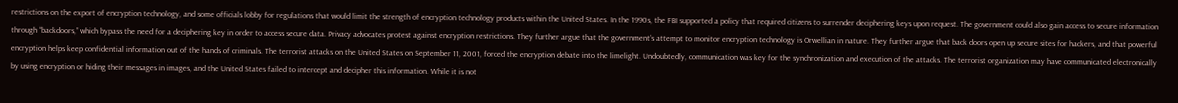restrictions on the export of encryption technology, and some officials lobby for regulations that would limit the strength of encryption technology products within the United States. In the 1990s, the FBI supported a policy that required citizens to surrender deciphering keys upon request. The government could also gain access to secure information through “backdoors,” which bypass the need for a deciphering key in order to access secure data. Privacy advocates protest against encryption restrictions. They further argue that the government’s attempt to monitor encryption technology is Orwellian in nature. They further argue that back doors open up secure sites for hackers, and that powerful encryption helps keep confidential information out of the hands of criminals. The terrorist attacks on the United States on September 11, 2001, forced the encryption debate into the limelight. Undoubtedly, communication was key for the synchronization and execution of the attacks. The terrorist organization may have communicated electronically by using encryption or hiding their messages in images, and the United States failed to intercept and decipher this information. While it is not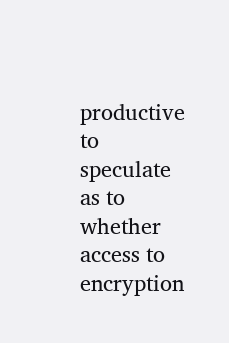productive to speculate as to whether access to encryption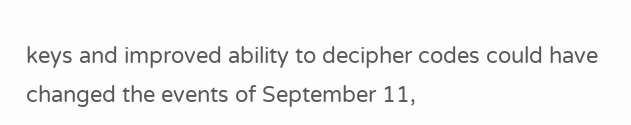keys and improved ability to decipher codes could have changed the events of September 11,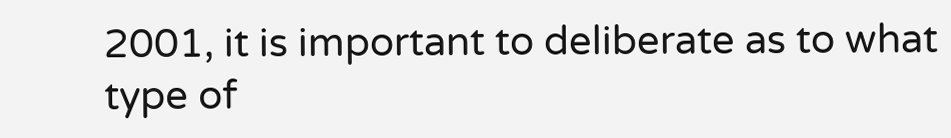2001, it is important to deliberate as to what type of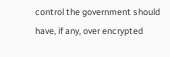control the government should have, if any, over encrypted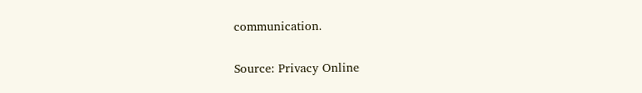communication.

Source: Privacy Online